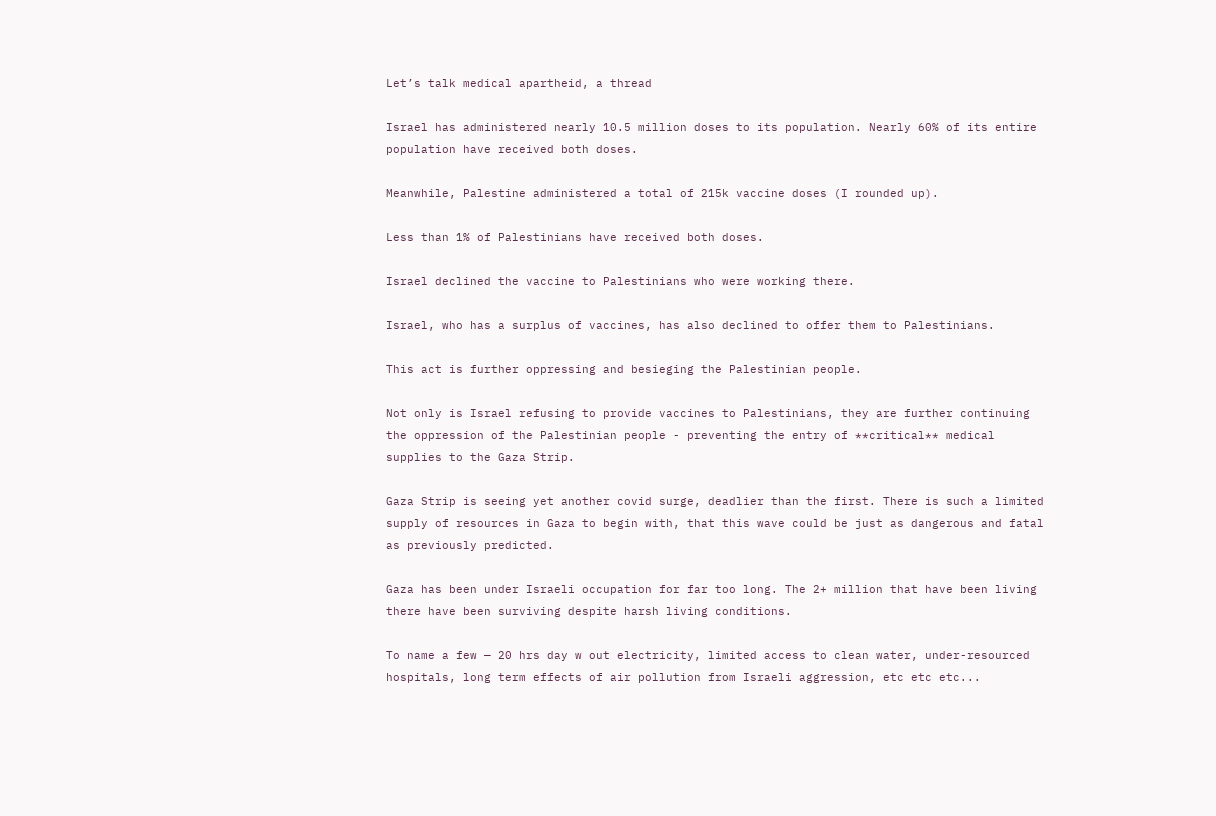Let’s talk medical apartheid, a thread

Israel has administered nearly 10.5 million doses to its population. Nearly 60% of its entire population have received both doses.

Meanwhile, Palestine administered a total of 215k vaccine doses (I rounded up).

Less than 1% of Palestinians have received both doses.

Israel declined the vaccine to Palestinians who were working there.

Israel, who has a surplus of vaccines, has also declined to offer them to Palestinians.

This act is further oppressing and besieging the Palestinian people.

Not only is Israel refusing to provide vaccines to Palestinians, they are further continuing the oppression of the Palestinian people - preventing the entry of **critical** medical supplies to the Gaza Strip.

Gaza Strip is seeing yet another covid surge, deadlier than the first. There is such a limited supply of resources in Gaza to begin with, that this wave could be just as dangerous and fatal as previously predicted.

Gaza has been under Israeli occupation for far too long. The 2+ million that have been living there have been surviving despite harsh living conditions.

To name a few — 20 hrs day w out electricity, limited access to clean water, under-resourced hospitals, long term effects of air pollution from Israeli aggression, etc etc etc...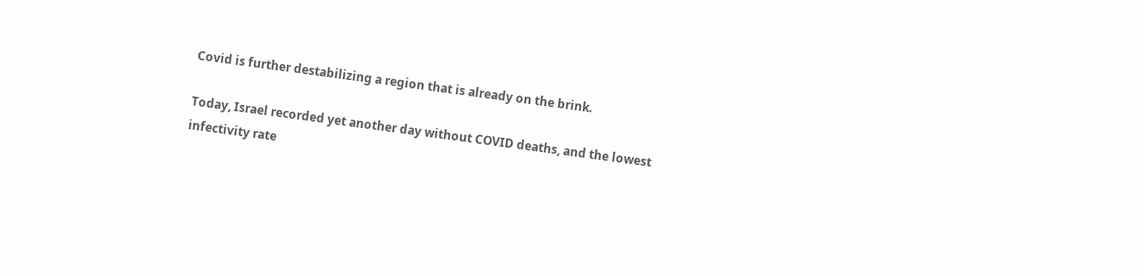Covid is further destabilizing a region that is already on the brink.

Today, Israel recorded yet another day without COVID deaths, and the lowest infectivity rate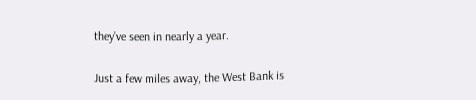they’ve seen in nearly a year.

Just a few miles away, the West Bank is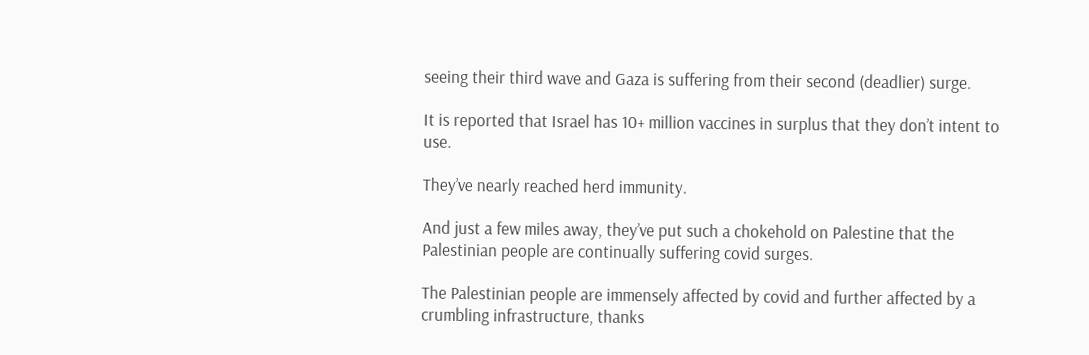seeing their third wave and Gaza is suffering from their second (deadlier) surge.

It is reported that Israel has 10+ million vaccines in surplus that they don’t intent to use.

They’ve nearly reached herd immunity.

And just a few miles away, they’ve put such a chokehold on Palestine that the Palestinian people are continually suffering covid surges.

The Palestinian people are immensely affected by covid and further affected by a crumbling infrastructure, thanks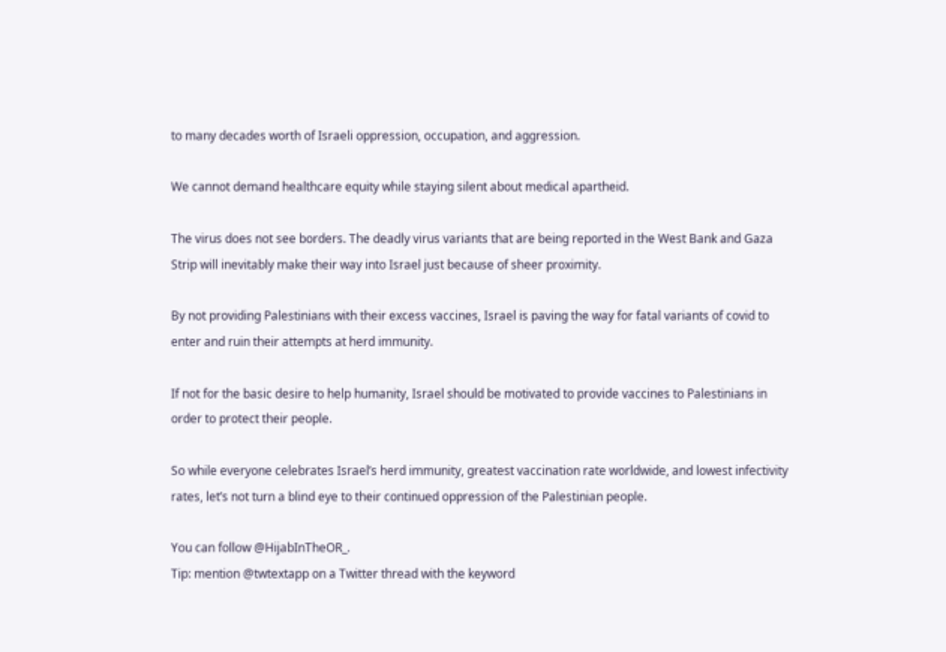to many decades worth of Israeli oppression, occupation, and aggression.

We cannot demand healthcare equity while staying silent about medical apartheid.

The virus does not see borders. The deadly virus variants that are being reported in the West Bank and Gaza Strip will inevitably make their way into Israel just because of sheer proximity.

By not providing Palestinians with their excess vaccines, Israel is paving the way for fatal variants of covid to enter and ruin their attempts at herd immunity.

If not for the basic desire to help humanity, Israel should be motivated to provide vaccines to Palestinians in order to protect their people.

So while everyone celebrates Israel’s herd immunity, greatest vaccination rate worldwide, and lowest infectivity rates, let’s not turn a blind eye to their continued oppression of the Palestinian people.

You can follow @HijabInTheOR_.
Tip: mention @twtextapp on a Twitter thread with the keyword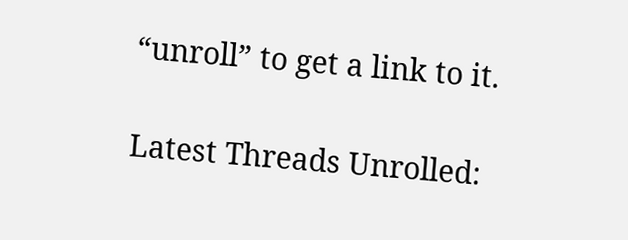“unroll” to get a link to it.

Latest Threads Unrolled: